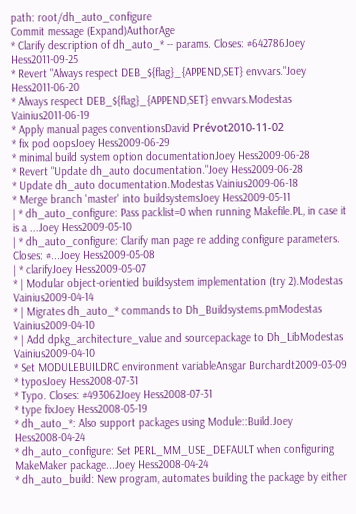path: root/dh_auto_configure
Commit message (Expand)AuthorAge
* Clarify description of dh_auto_* -- params. Closes: #642786Joey Hess2011-09-25
* Revert "Always respect DEB_${flag}_{APPEND,SET} envvars."Joey Hess2011-06-20
* Always respect DEB_${flag}_{APPEND,SET} envvars.Modestas Vainius2011-06-19
* Apply manual pages conventionsDavid Prévot2010-11-02
* fix pod oopsJoey Hess2009-06-29
* minimal build system option documentationJoey Hess2009-06-28
* Revert "Update dh_auto documentation."Joey Hess2009-06-28
* Update dh_auto documentation.Modestas Vainius2009-06-18
* Merge branch 'master' into buildsystemsJoey Hess2009-05-11
| * dh_auto_configure: Pass packlist=0 when running Makefile.PL, in case it is a ...Joey Hess2009-05-10
| * dh_auto_configure: Clarify man page re adding configure parameters. Closes: #...Joey Hess2009-05-08
| * clarifyJoey Hess2009-05-07
* | Modular object-orientied buildsystem implementation (try 2).Modestas Vainius2009-04-14
* | Migrates dh_auto_* commands to Dh_Buildsystems.pmModestas Vainius2009-04-10
* | Add dpkg_architecture_value and sourcepackage to Dh_LibModestas Vainius2009-04-10
* Set MODULEBUILDRC environment variableAnsgar Burchardt2009-03-09
* typosJoey Hess2008-07-31
* Typo. Closes: #493062Joey Hess2008-07-31
* type fixJoey Hess2008-05-19
* dh_auto_*: Also support packages using Module::Build.Joey Hess2008-04-24
* dh_auto_configure: Set PERL_MM_USE_DEFAULT when configuring MakeMaker package...Joey Hess2008-04-24
* dh_auto_build: New program, automates building the package by either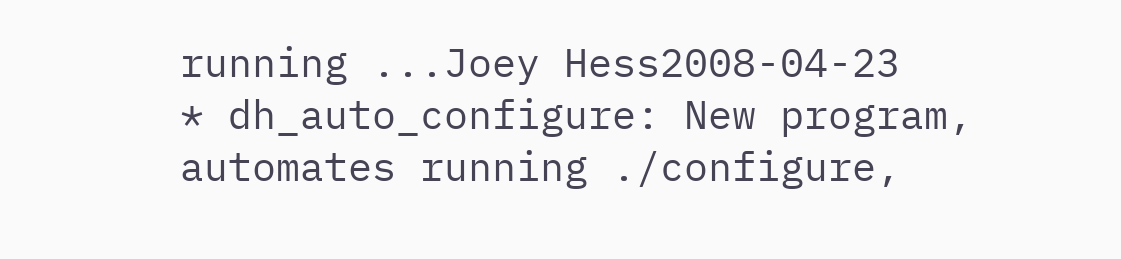running ...Joey Hess2008-04-23
* dh_auto_configure: New program, automates running ./configure,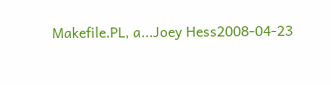Makefile.PL, a...Joey Hess2008-04-23